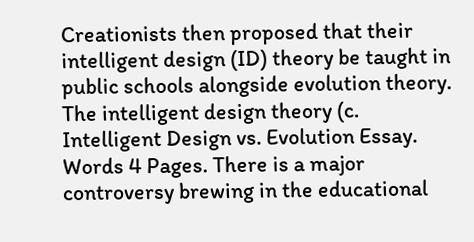Creationists then proposed that their intelligent design (ID) theory be taught in public schools alongside evolution theory. The intelligent design theory (c. Intelligent Design vs. Evolution Essay. Words 4 Pages. There is a major controversy brewing in the educational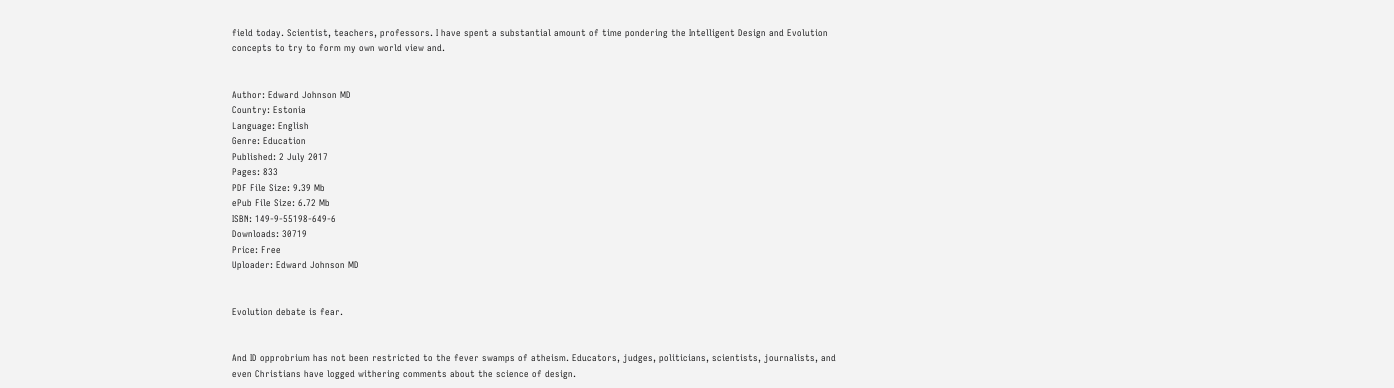field today. Scientist, teachers, professors. I have spent a substantial amount of time pondering the Intelligent Design and Evolution concepts to try to form my own world view and.


Author: Edward Johnson MD
Country: Estonia
Language: English
Genre: Education
Published: 2 July 2017
Pages: 833
PDF File Size: 9.39 Mb
ePub File Size: 6.72 Mb
ISBN: 149-9-55198-649-6
Downloads: 30719
Price: Free
Uploader: Edward Johnson MD


Evolution debate is fear.


And ID opprobrium has not been restricted to the fever swamps of atheism. Educators, judges, politicians, scientists, journalists, and even Christians have logged withering comments about the science of design.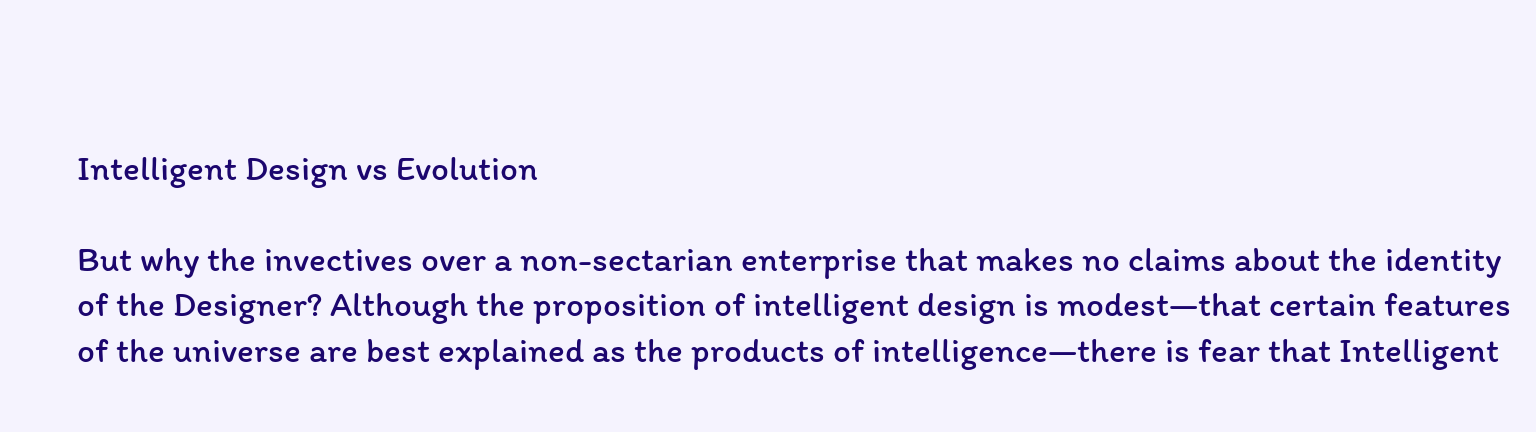Intelligent Design vs Evolution

But why the invectives over a non-sectarian enterprise that makes no claims about the identity of the Designer? Although the proposition of intelligent design is modest—that certain features of the universe are best explained as the products of intelligence—there is fear that Intelligent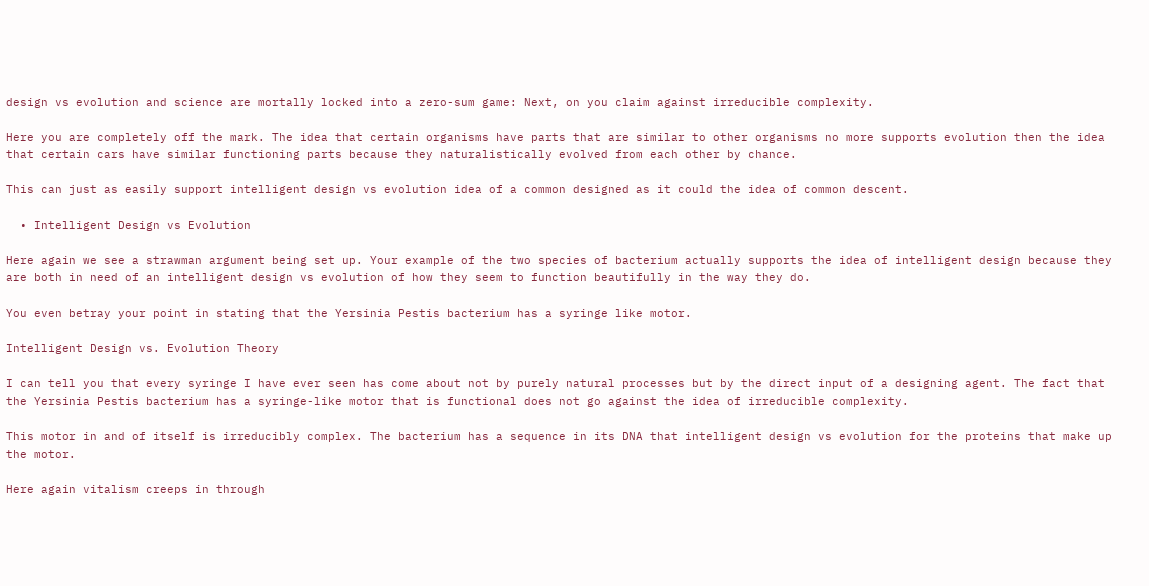design vs evolution and science are mortally locked into a zero-sum game: Next, on you claim against irreducible complexity.

Here you are completely off the mark. The idea that certain organisms have parts that are similar to other organisms no more supports evolution then the idea that certain cars have similar functioning parts because they naturalistically evolved from each other by chance.

This can just as easily support intelligent design vs evolution idea of a common designed as it could the idea of common descent.

  • Intelligent Design vs Evolution

Here again we see a strawman argument being set up. Your example of the two species of bacterium actually supports the idea of intelligent design because they are both in need of an intelligent design vs evolution of how they seem to function beautifully in the way they do.

You even betray your point in stating that the Yersinia Pestis bacterium has a syringe like motor.

Intelligent Design vs. Evolution Theory

I can tell you that every syringe I have ever seen has come about not by purely natural processes but by the direct input of a designing agent. The fact that the Yersinia Pestis bacterium has a syringe-like motor that is functional does not go against the idea of irreducible complexity.

This motor in and of itself is irreducibly complex. The bacterium has a sequence in its DNA that intelligent design vs evolution for the proteins that make up the motor.

Here again vitalism creeps in through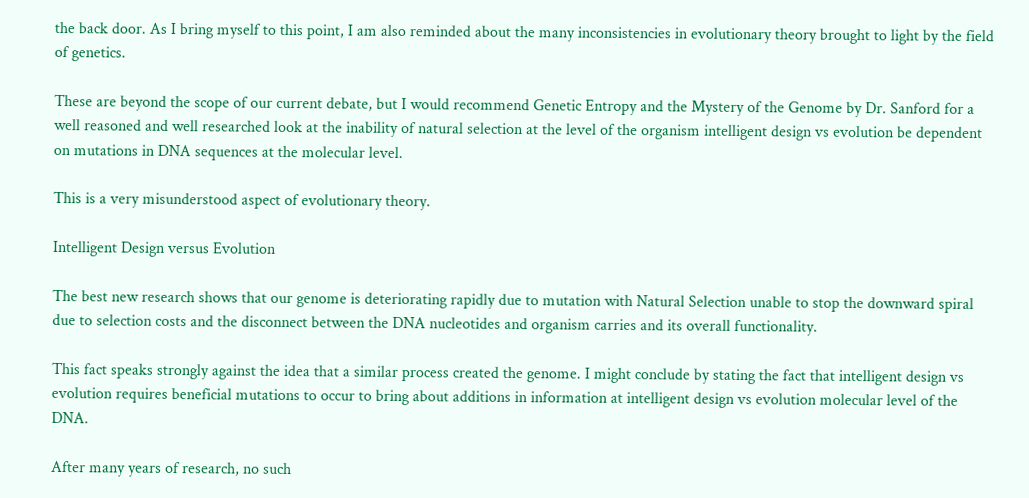the back door. As I bring myself to this point, I am also reminded about the many inconsistencies in evolutionary theory brought to light by the field of genetics.

These are beyond the scope of our current debate, but I would recommend Genetic Entropy and the Mystery of the Genome by Dr. Sanford for a well reasoned and well researched look at the inability of natural selection at the level of the organism intelligent design vs evolution be dependent on mutations in DNA sequences at the molecular level.

This is a very misunderstood aspect of evolutionary theory.

Intelligent Design versus Evolution

The best new research shows that our genome is deteriorating rapidly due to mutation with Natural Selection unable to stop the downward spiral due to selection costs and the disconnect between the DNA nucleotides and organism carries and its overall functionality.

This fact speaks strongly against the idea that a similar process created the genome. I might conclude by stating the fact that intelligent design vs evolution requires beneficial mutations to occur to bring about additions in information at intelligent design vs evolution molecular level of the DNA.

After many years of research, no such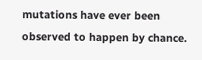mutations have ever been observed to happen by chance.